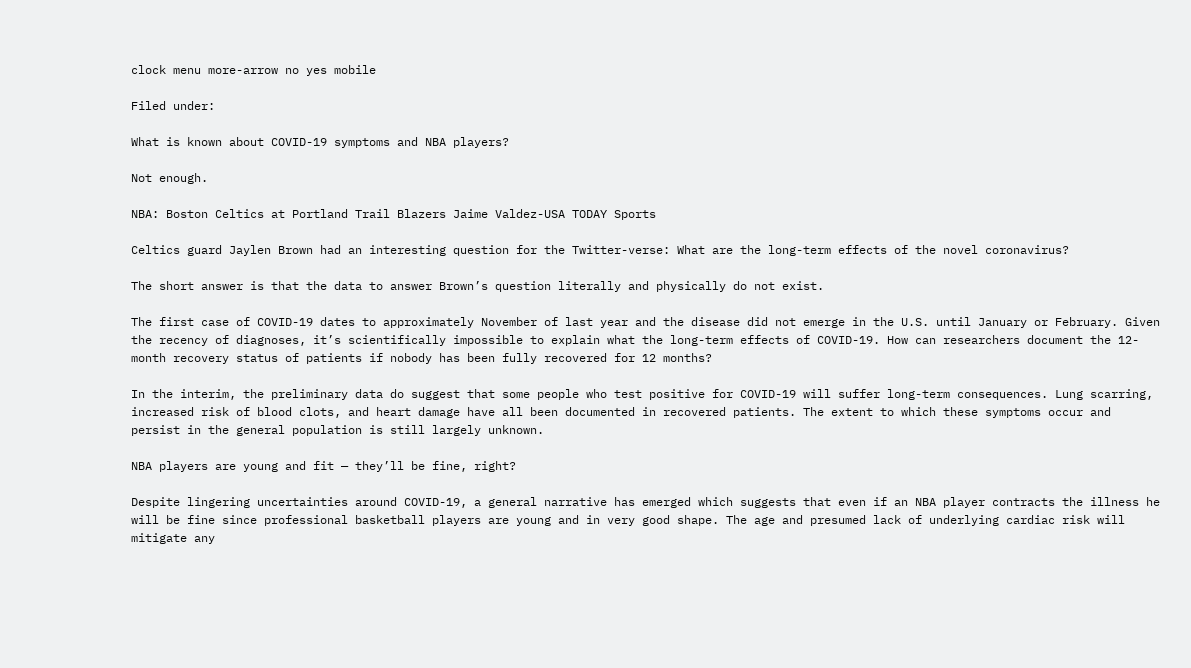clock menu more-arrow no yes mobile

Filed under:

What is known about COVID-19 symptoms and NBA players?

Not enough.

NBA: Boston Celtics at Portland Trail Blazers Jaime Valdez-USA TODAY Sports

Celtics guard Jaylen Brown had an interesting question for the Twitter-verse: What are the long-term effects of the novel coronavirus?

The short answer is that the data to answer Brown’s question literally and physically do not exist.

The first case of COVID-19 dates to approximately November of last year and the disease did not emerge in the U.S. until January or February. Given the recency of diagnoses, it’s scientifically impossible to explain what the long-term effects of COVID-19. How can researchers document the 12-month recovery status of patients if nobody has been fully recovered for 12 months?

In the interim, the preliminary data do suggest that some people who test positive for COVID-19 will suffer long-term consequences. Lung scarring, increased risk of blood clots, and heart damage have all been documented in recovered patients. The extent to which these symptoms occur and persist in the general population is still largely unknown.

NBA players are young and fit — they’ll be fine, right?

Despite lingering uncertainties around COVID-19, a general narrative has emerged which suggests that even if an NBA player contracts the illness he will be fine since professional basketball players are young and in very good shape. The age and presumed lack of underlying cardiac risk will mitigate any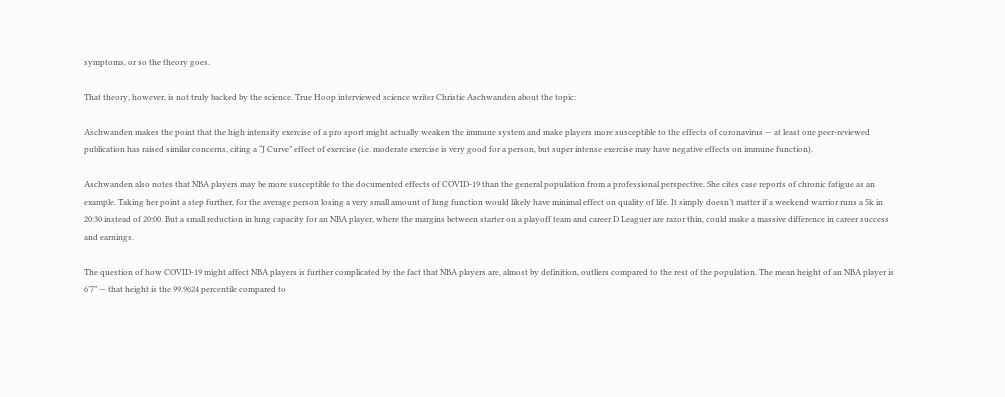symptoms, or so the theory goes.

That theory, however, is not truly backed by the science. True Hoop interviewed science writer Christie Aschwanden about the topic:

Aschwanden makes the point that the high intensity exercise of a pro sport might actually weaken the immune system and make players more susceptible to the effects of coronavirus — at least one peer-reviewed publication has raised similar concerns, citing a “J Curve” effect of exercise (i.e. moderate exercise is very good for a person, but super intense exercise may have negative effects on immune function).

Aschwanden also notes that NBA players may be more susceptible to the documented effects of COVID-19 than the general population from a professional perspective. She cites case reports of chronic fatigue as an example. Taking her point a step further, for the average person losing a very small amount of lung function would likely have minimal effect on quality of life. It simply doesn’t matter if a weekend warrior runs a 5k in 20:30 instead of 20:00. But a small reduction in lung capacity for an NBA player, where the margins between starter on a playoff team and career D Leaguer are razor thin, could make a massive difference in career success and earnings.

The question of how COVID-19 might affect NBA players is further complicated by the fact that NBA players are, almost by definition, outliers compared to the rest of the population. The mean height of an NBA player is 6’7” — that height is the 99.9624 percentile compared to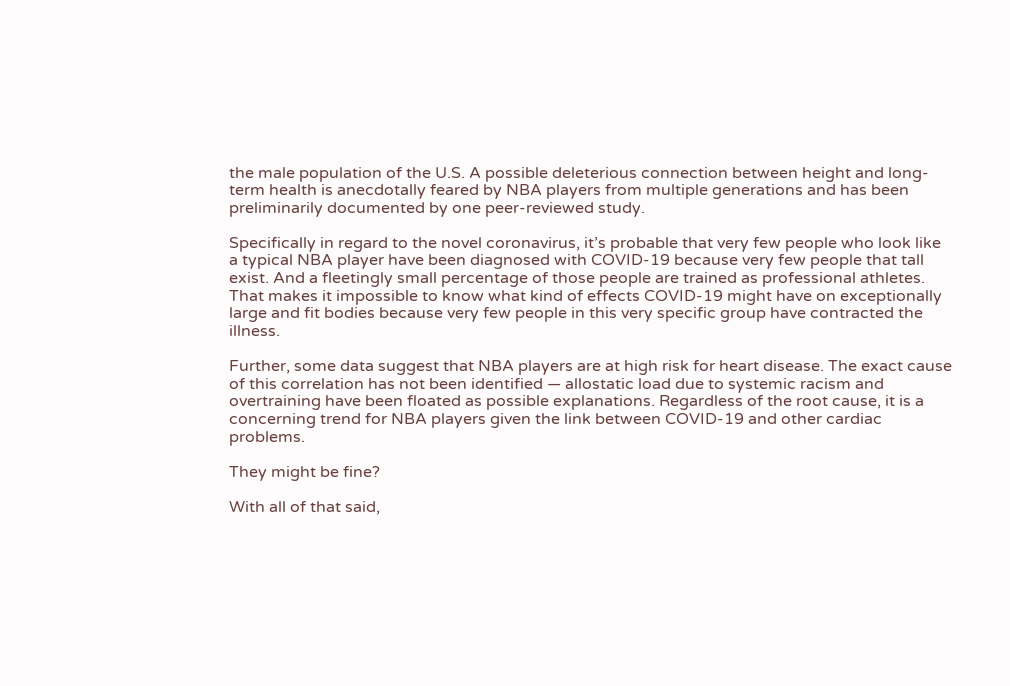the male population of the U.S. A possible deleterious connection between height and long-term health is anecdotally feared by NBA players from multiple generations and has been preliminarily documented by one peer-reviewed study.

Specifically in regard to the novel coronavirus, it’s probable that very few people who look like a typical NBA player have been diagnosed with COVID-19 because very few people that tall exist. And a fleetingly small percentage of those people are trained as professional athletes. That makes it impossible to know what kind of effects COVID-19 might have on exceptionally large and fit bodies because very few people in this very specific group have contracted the illness.

Further, some data suggest that NBA players are at high risk for heart disease. The exact cause of this correlation has not been identified — allostatic load due to systemic racism and overtraining have been floated as possible explanations. Regardless of the root cause, it is a concerning trend for NBA players given the link between COVID-19 and other cardiac problems.

They might be fine?

With all of that said,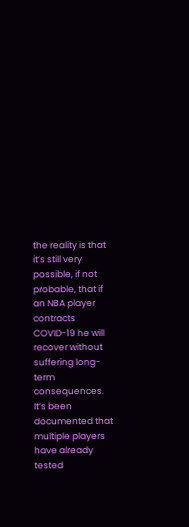the reality is that it’s still very possible, if not probable, that if an NBA player contracts COVID-19 he will recover without suffering long-term consequences. It’s been documented that multiple players have already tested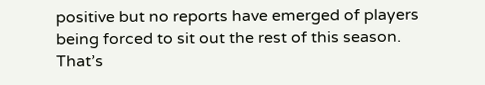positive but no reports have emerged of players being forced to sit out the rest of this season. That’s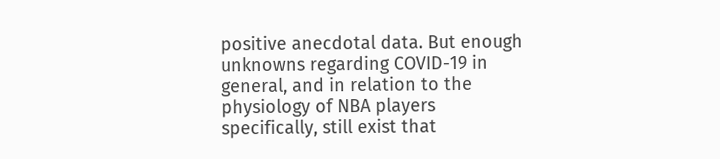positive anecdotal data. But enough unknowns regarding COVID-19 in general, and in relation to the physiology of NBA players specifically, still exist that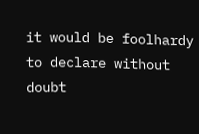it would be foolhardy to declare without doubt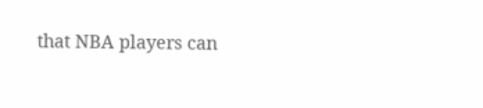that NBA players can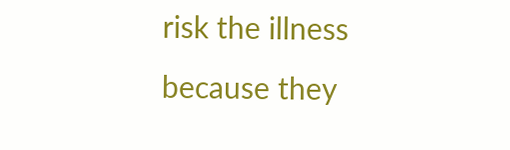risk the illness because they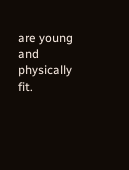are young and physically fit.